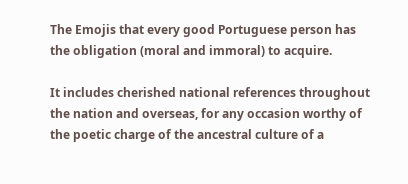The Emojis that every good Portuguese person has the obligation (moral and immoral) to acquire.

It includes cherished national references throughout the nation and overseas, for any occasion worthy of the poetic charge of the ancestral culture of a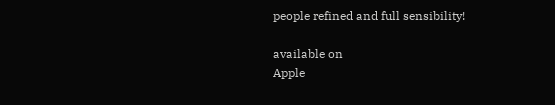people refined and full sensibility!

available on
Apple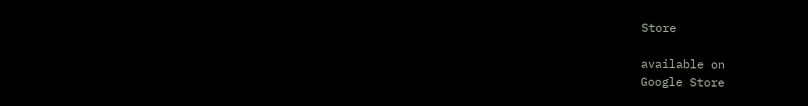Store

available on
Google Store